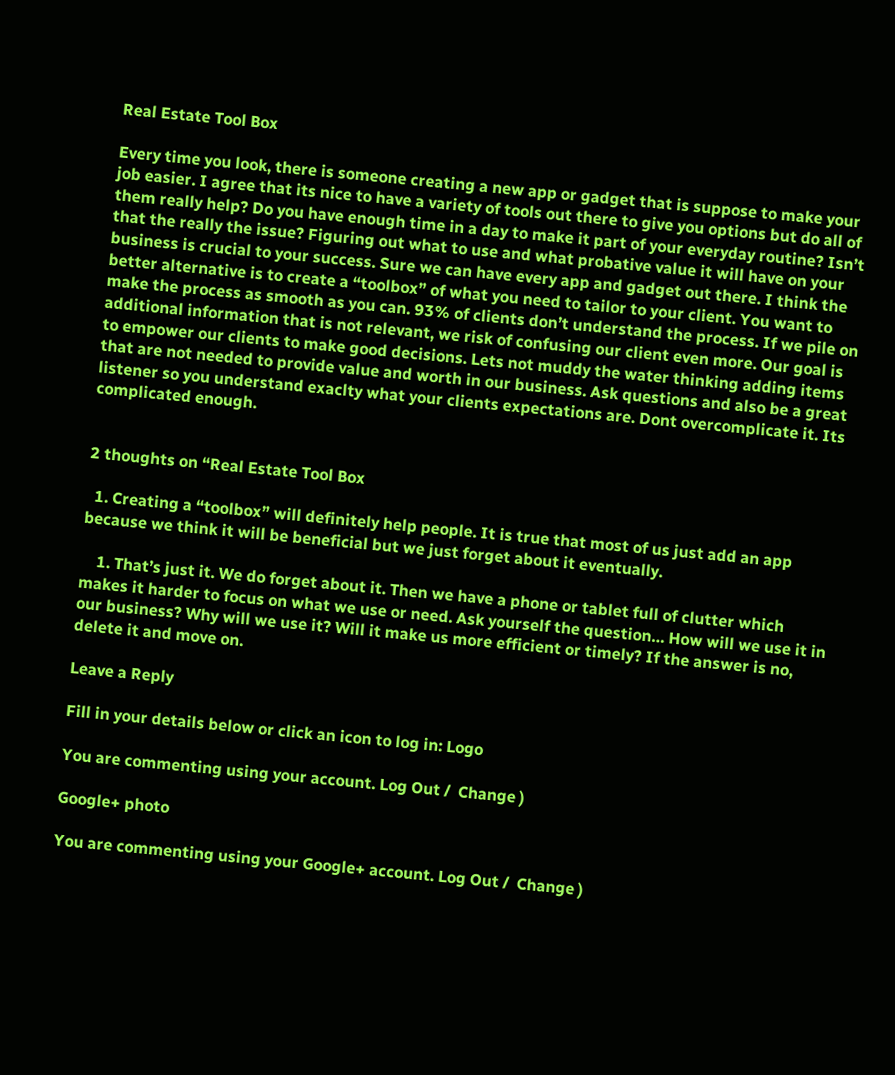Real Estate Tool Box

Every time you look, there is someone creating a new app or gadget that is suppose to make your job easier. I agree that its nice to have a variety of tools out there to give you options but do all of them really help? Do you have enough time in a day to make it part of your everyday routine? Isn’t that the really the issue? Figuring out what to use and what probative value it will have on your business is crucial to your success. Sure we can have every app and gadget out there. I think the better alternative is to create a “toolbox” of what you need to tailor to your client. You want to make the process as smooth as you can. 93% of clients don’t understand the process. If we pile on additional information that is not relevant, we risk of confusing our client even more. Our goal is to empower our clients to make good decisions. Lets not muddy the water thinking adding items that are not needed to provide value and worth in our business. Ask questions and also be a great listener so you understand exaclty what your clients expectations are. Dont overcomplicate it. Its complicated enough.


2 thoughts on “Real Estate Tool Box

  1. Creating a “toolbox” will definitely help people. It is true that most of us just add an app because we think it will be beneficial but we just forget about it eventually.

    1. That’s just it. We do forget about it. Then we have a phone or tablet full of clutter which makes it harder to focus on what we use or need. Ask yourself the question… How will we use it in our business? Why will we use it? Will it make us more efficient or timely? If the answer is no, delete it and move on.

Leave a Reply

Fill in your details below or click an icon to log in: Logo

You are commenting using your account. Log Out /  Change )

Google+ photo

You are commenting using your Google+ account. Log Out /  Change )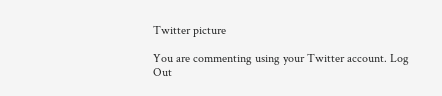Twitter picture

You are commenting using your Twitter account. Log Out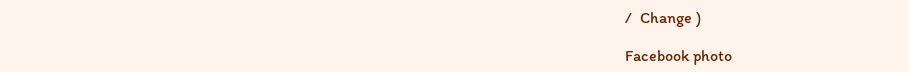/  Change )

Facebook photo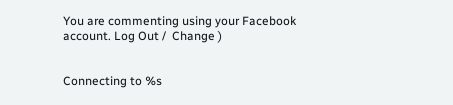You are commenting using your Facebook account. Log Out /  Change )


Connecting to %s